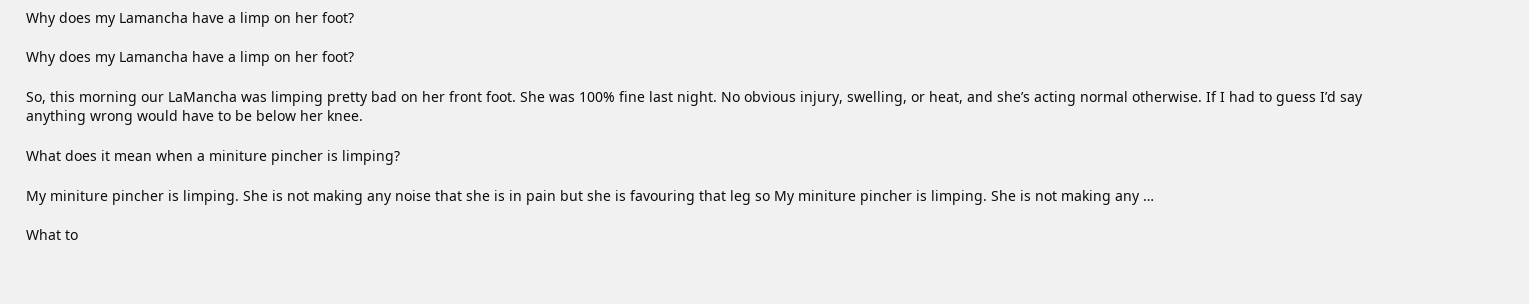Why does my Lamancha have a limp on her foot?

Why does my Lamancha have a limp on her foot?

So, this morning our LaMancha was limping pretty bad on her front foot. She was 100% fine last night. No obvious injury, swelling, or heat, and she’s acting normal otherwise. If I had to guess I’d say anything wrong would have to be below her knee.

What does it mean when a miniture pincher is limping?

My miniture pincher is limping. She is not making any noise that she is in pain but she is favouring that leg so My miniture pincher is limping. She is not making any …

What to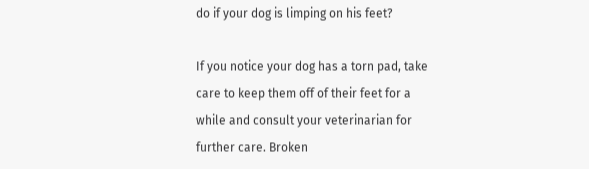do if your dog is limping on his feet?

If you notice your dog has a torn pad, take care to keep them off of their feet for a while and consult your veterinarian for further care. Broken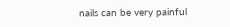nails can be very painful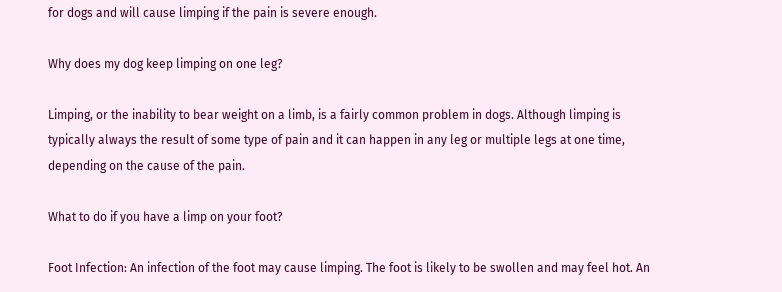for dogs and will cause limping if the pain is severe enough.

Why does my dog keep limping on one leg?

Limping, or the inability to bear weight on a limb, is a fairly common problem in dogs. Although limping is typically always the result of some type of pain and it can happen in any leg or multiple legs at one time, depending on the cause of the pain.

What to do if you have a limp on your foot?

Foot Infection: An infection of the foot may cause limping. The foot is likely to be swollen and may feel hot. An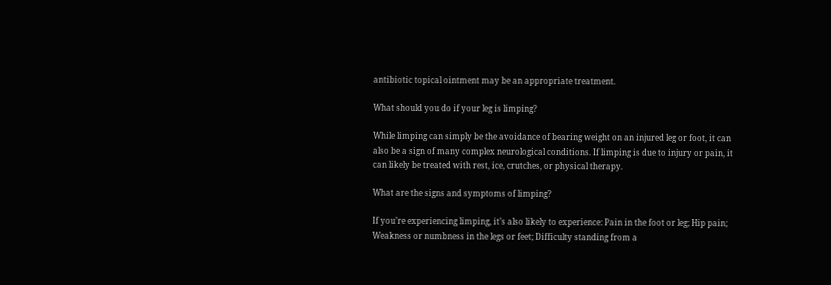antibiotic topical ointment may be an appropriate treatment.

What should you do if your leg is limping?

While limping can simply be the avoidance of bearing weight on an injured leg or foot, it can also be a sign of many complex neurological conditions. If limping is due to injury or pain, it can likely be treated with rest, ice, crutches, or physical therapy.

What are the signs and symptoms of limping?

If you’re experiencing limping, it’s also likely to experience: Pain in the foot or leg; Hip pain; Weakness or numbness in the legs or feet; Difficulty standing from a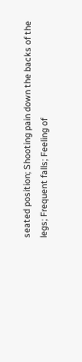seated position; Shooting pain down the backs of the legs; Frequent falls; Feeling of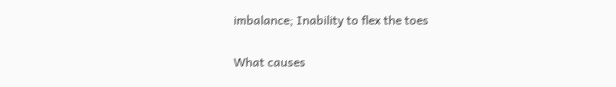imbalance; Inability to flex the toes

What causes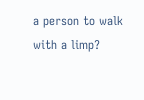a person to walk with a limp?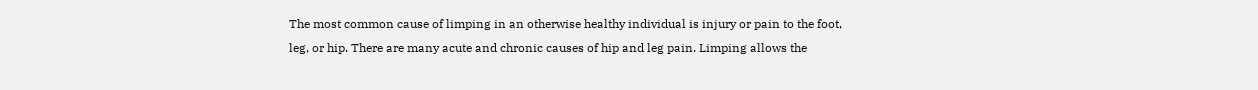The most common cause of limping in an otherwise healthy individual is injury or pain to the foot, leg, or hip. There are many acute and chronic causes of hip and leg pain. Limping allows the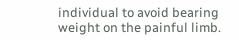individual to avoid bearing weight on the painful limb.